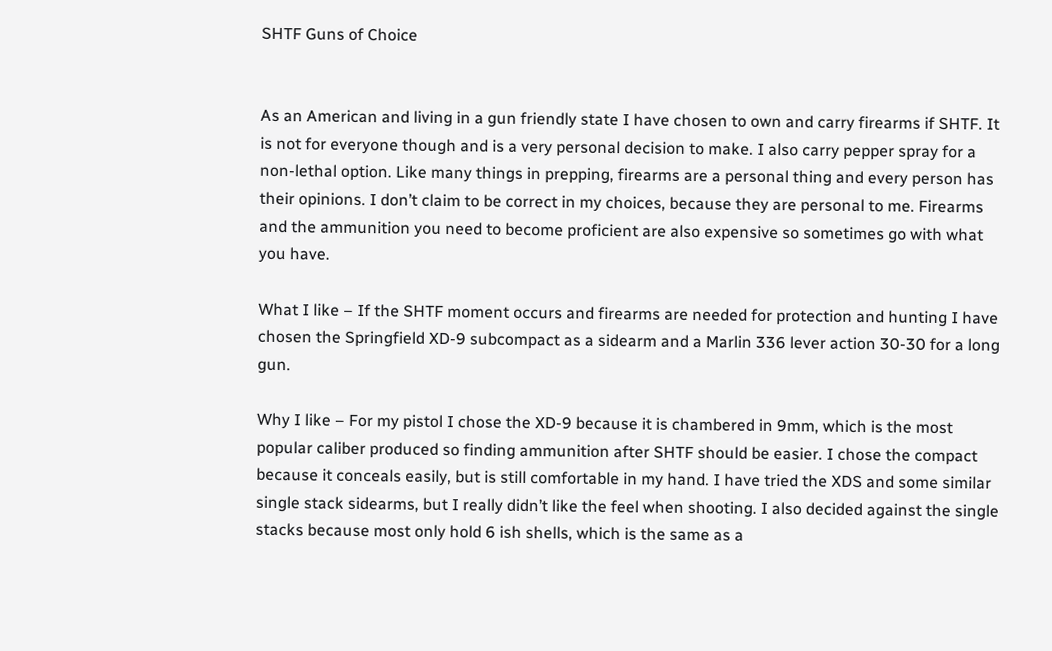SHTF Guns of Choice


As an American and living in a gun friendly state I have chosen to own and carry firearms if SHTF. It is not for everyone though and is a very personal decision to make. I also carry pepper spray for a non-lethal option. Like many things in prepping, firearms are a personal thing and every person has their opinions. I don’t claim to be correct in my choices, because they are personal to me. Firearms and the ammunition you need to become proficient are also expensive so sometimes go with what you have.

What I like – If the SHTF moment occurs and firearms are needed for protection and hunting I have chosen the Springfield XD-9 subcompact as a sidearm and a Marlin 336 lever action 30-30 for a long gun.

Why I like – For my pistol I chose the XD-9 because it is chambered in 9mm, which is the most popular caliber produced so finding ammunition after SHTF should be easier. I chose the compact because it conceals easily, but is still comfortable in my hand. I have tried the XDS and some similar single stack sidearms, but I really didn’t like the feel when shooting. I also decided against the single stacks because most only hold 6 ish shells, which is the same as a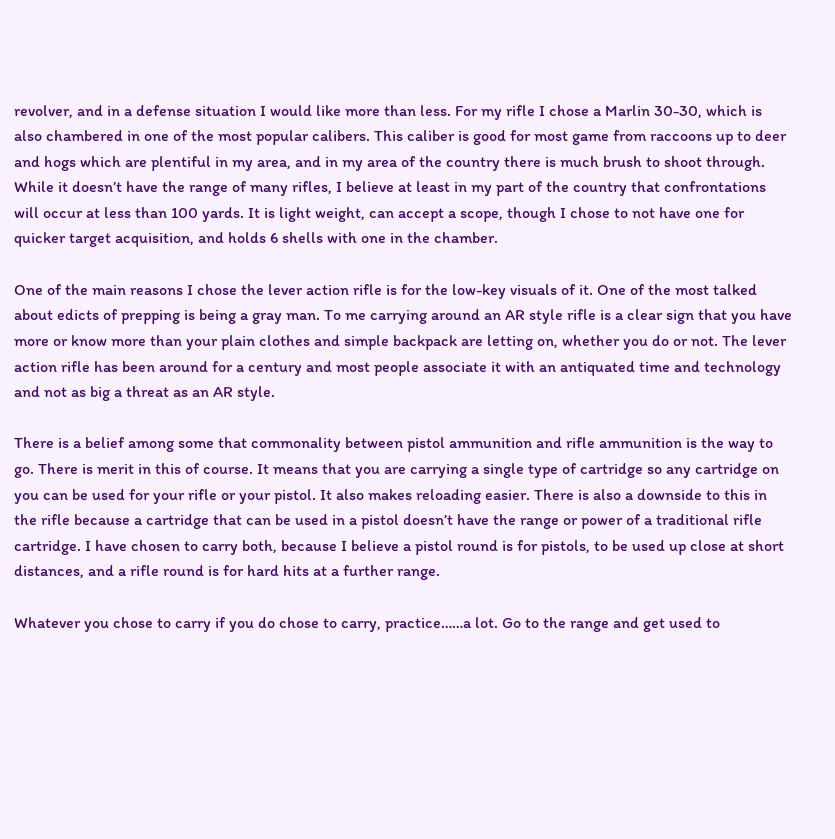revolver, and in a defense situation I would like more than less. For my rifle I chose a Marlin 30-30, which is also chambered in one of the most popular calibers. This caliber is good for most game from raccoons up to deer and hogs which are plentiful in my area, and in my area of the country there is much brush to shoot through. While it doesn’t have the range of many rifles, I believe at least in my part of the country that confrontations will occur at less than 100 yards. It is light weight, can accept a scope, though I chose to not have one for quicker target acquisition, and holds 6 shells with one in the chamber.

One of the main reasons I chose the lever action rifle is for the low-key visuals of it. One of the most talked about edicts of prepping is being a gray man. To me carrying around an AR style rifle is a clear sign that you have more or know more than your plain clothes and simple backpack are letting on, whether you do or not. The lever action rifle has been around for a century and most people associate it with an antiquated time and technology and not as big a threat as an AR style.

There is a belief among some that commonality between pistol ammunition and rifle ammunition is the way to go. There is merit in this of course. It means that you are carrying a single type of cartridge so any cartridge on you can be used for your rifle or your pistol. It also makes reloading easier. There is also a downside to this in the rifle because a cartridge that can be used in a pistol doesn’t have the range or power of a traditional rifle cartridge. I have chosen to carry both, because I believe a pistol round is for pistols, to be used up close at short distances, and a rifle round is for hard hits at a further range.

Whatever you chose to carry if you do chose to carry, practice……a lot. Go to the range and get used to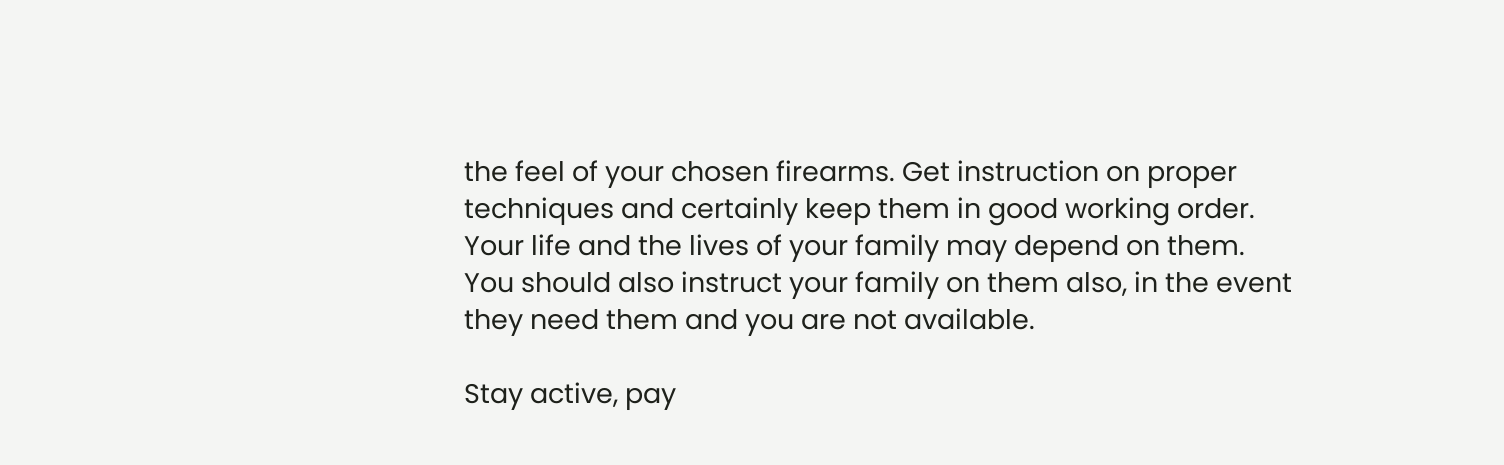the feel of your chosen firearms. Get instruction on proper techniques and certainly keep them in good working order. Your life and the lives of your family may depend on them. You should also instruct your family on them also, in the event they need them and you are not available.

Stay active, pay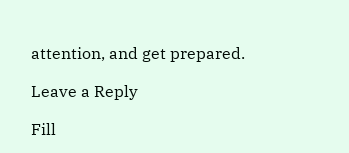attention, and get prepared.

Leave a Reply

Fill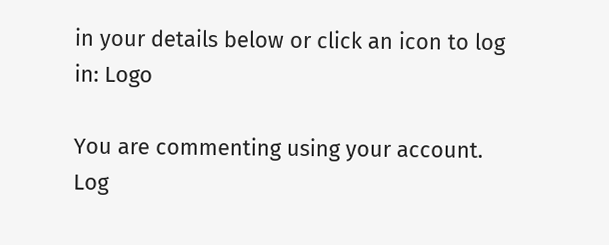in your details below or click an icon to log in: Logo

You are commenting using your account. Log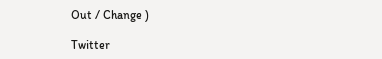Out / Change )

Twitter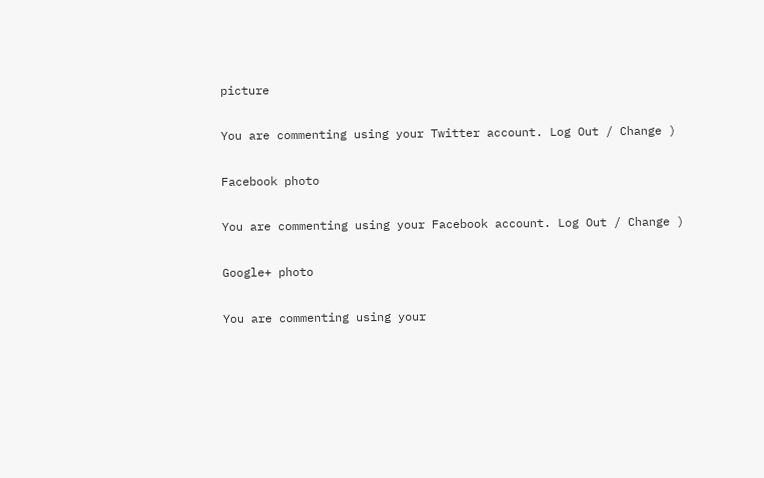picture

You are commenting using your Twitter account. Log Out / Change )

Facebook photo

You are commenting using your Facebook account. Log Out / Change )

Google+ photo

You are commenting using your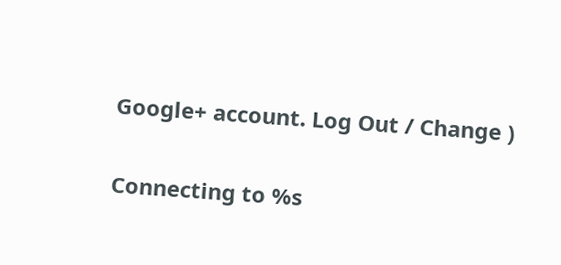Google+ account. Log Out / Change )

Connecting to %s